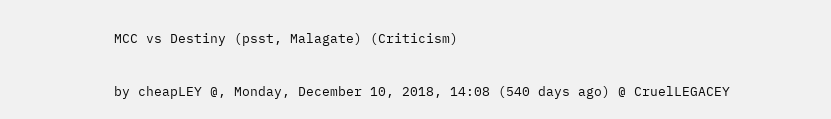MCC vs Destiny (psst, Malagate) (Criticism)

by cheapLEY @, Monday, December 10, 2018, 14:08 (540 days ago) @ CruelLEGACEY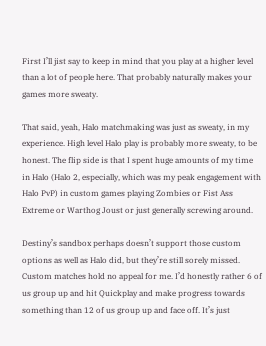First I’ll jist say to keep in mind that you play at a higher level than a lot of people here. That probably naturally makes your games more sweaty.

That said, yeah, Halo matchmaking was just as sweaty, in my experience. High level Halo play is probably more sweaty, to be honest. The flip side is that I spent huge amounts of my time in Halo (Halo 2, especially, which was my peak engagement with Halo PvP) in custom games playing Zombies or Fist Ass Extreme or Warthog Joust or just generally screwing around.

Destiny’s sandbox perhaps doesn’t support those custom options as well as Halo did, but they’re still sorely missed. Custom matches hold no appeal for me. I’d honestly rather 6 of us group up and hit Quickplay and make progress towards something than 12 of us group up and face off. It’s just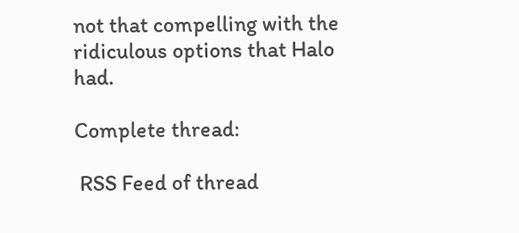not that compelling with the ridiculous options that Halo had.

Complete thread:

 RSS Feed of thread